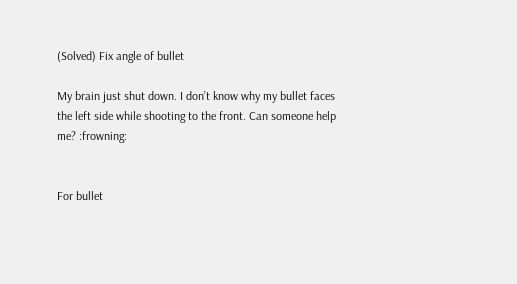(Solved) Fix angle of bullet

My brain just shut down. I don’t know why my bullet faces the left side while shooting to the front. Can someone help me? :frowning:


For bullet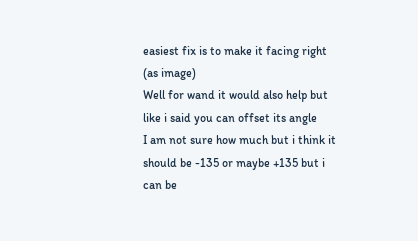easiest fix is to make it facing right (as image)
Well for wand it would also help but like i said you can offset its angle
I am not sure how much but i think it should be -135 or maybe +135 but i can be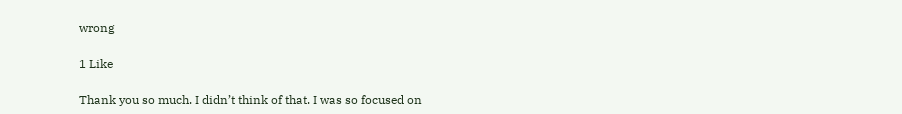wrong

1 Like

Thank you so much. I didn’t think of that. I was so focused on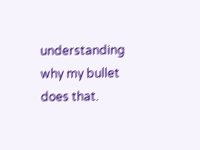understanding why my bullet does that.